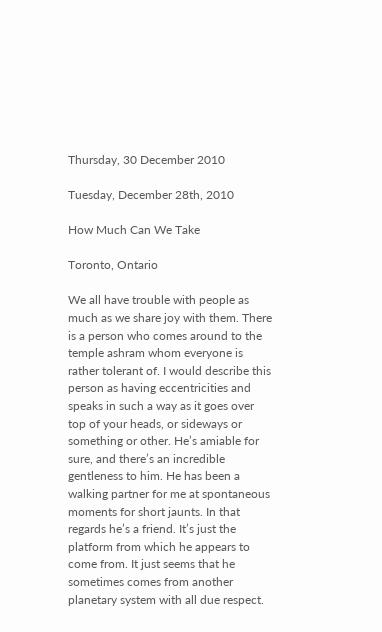Thursday, 30 December 2010

Tuesday, December 28th, 2010

How Much Can We Take

Toronto, Ontario

We all have trouble with people as much as we share joy with them. There is a person who comes around to the temple ashram whom everyone is rather tolerant of. I would describe this person as having eccentricities and speaks in such a way as it goes over top of your heads, or sideways or something or other. He’s amiable for sure, and there’s an incredible gentleness to him. He has been a walking partner for me at spontaneous moments for short jaunts. In that regards he’s a friend. It’s just the platform from which he appears to come from. It just seems that he sometimes comes from another planetary system with all due respect.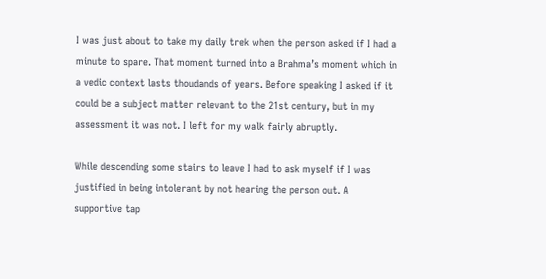I was just about to take my daily trek when the person asked if I had a minute to spare. That moment turned into a Brahma’s moment which in a vedic context lasts thoudands of years. Before speaking I asked if it could be a subject matter relevant to the 21st century, but in my assessment it was not. I left for my walk fairly abruptly.

While descending some stairs to leave I had to ask myself if I was justified in being intolerant by not hearing the person out. A supportive tap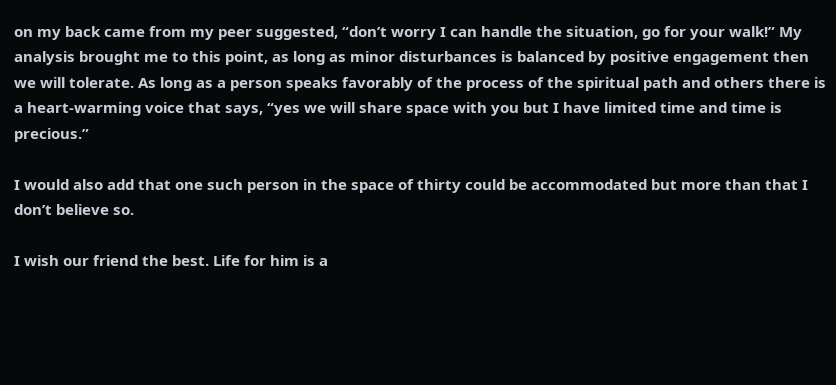on my back came from my peer suggested, “don’t worry I can handle the situation, go for your walk!” My analysis brought me to this point, as long as minor disturbances is balanced by positive engagement then we will tolerate. As long as a person speaks favorably of the process of the spiritual path and others there is a heart-warming voice that says, “yes we will share space with you but I have limited time and time is precious.”

I would also add that one such person in the space of thirty could be accommodated but more than that I don’t believe so.

I wish our friend the best. Life for him is a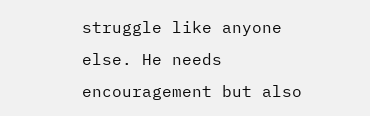struggle like anyone else. He needs encouragement but also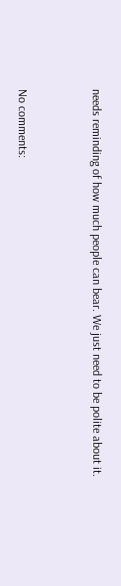needs reminding of how much people can bear. We just need to be polite about it.


No comments: